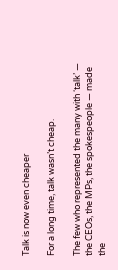Talk is now even cheaper

For a long time, talk wasn’t cheap.

The few who represented the many with ‘talk’ — the CEOs, the MPs, the spokespeople — made the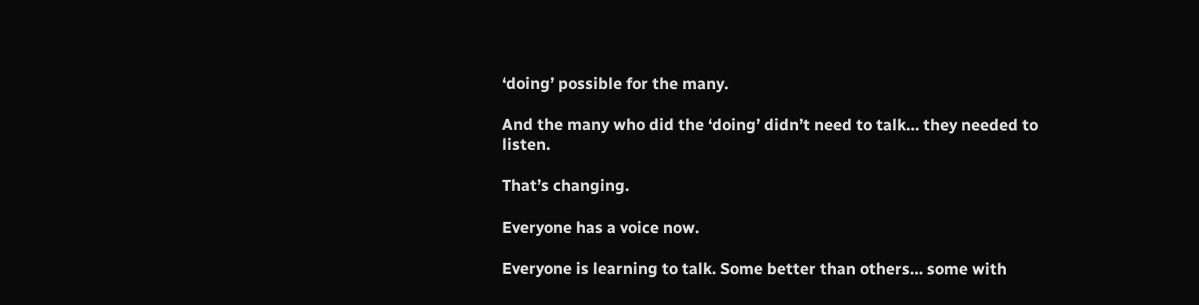‘doing’ possible for the many.

And the many who did the ‘doing’ didn’t need to talk… they needed to listen.

That’s changing.

Everyone has a voice now.

Everyone is learning to talk. Some better than others… some with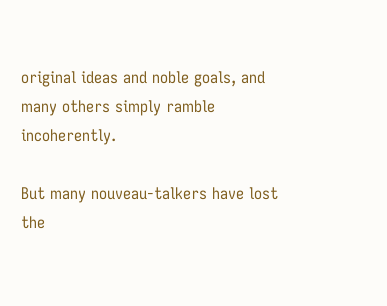original ideas and noble goals, and many others simply ramble incoherently.

But many nouveau-talkers have lost the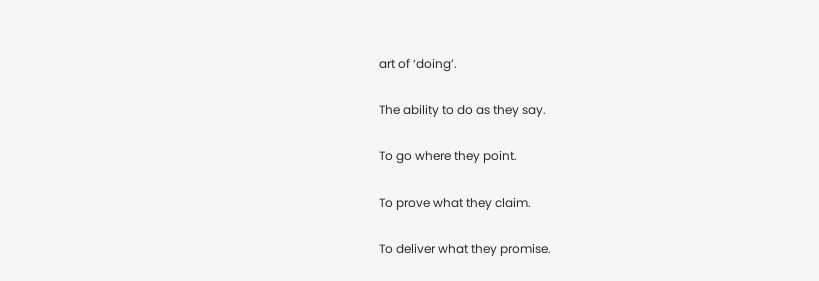art of ‘doing’.

The ability to do as they say.

To go where they point.

To prove what they claim.

To deliver what they promise.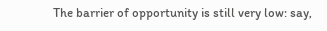The barrier of opportunity is still very low: say,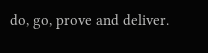do, go, prove and deliver.